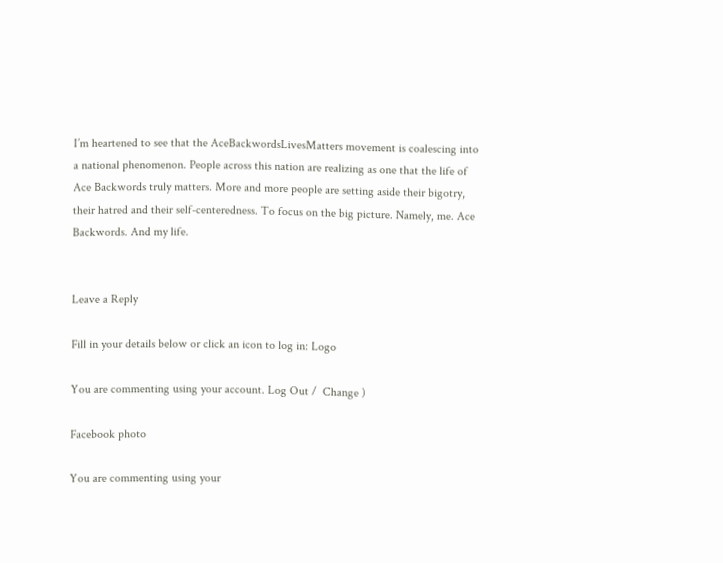I’m heartened to see that the AceBackwordsLivesMatters movement is coalescing into a national phenomenon. People across this nation are realizing as one that the life of Ace Backwords truly matters. More and more people are setting aside their bigotry, their hatred and their self-centeredness. To focus on the big picture. Namely, me. Ace Backwords. And my life.


Leave a Reply

Fill in your details below or click an icon to log in: Logo

You are commenting using your account. Log Out /  Change )

Facebook photo

You are commenting using your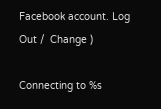Facebook account. Log Out /  Change )

Connecting to %s